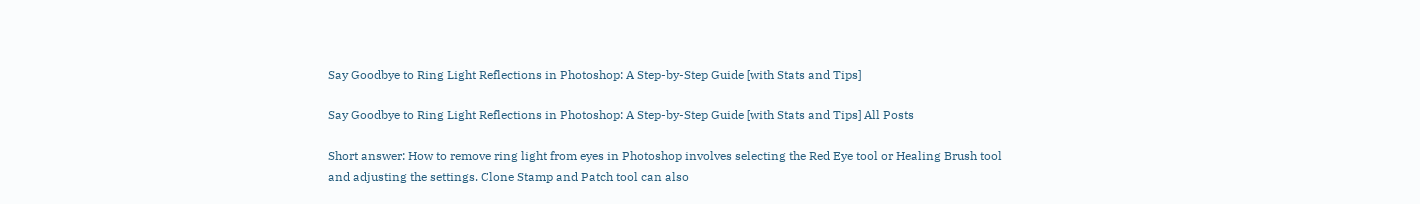Say Goodbye to Ring Light Reflections in Photoshop: A Step-by-Step Guide [with Stats and Tips]

Say Goodbye to Ring Light Reflections in Photoshop: A Step-by-Step Guide [with Stats and Tips] All Posts

Short answer: How to remove ring light from eyes in Photoshop involves selecting the Red Eye tool or Healing Brush tool and adjusting the settings. Clone Stamp and Patch tool can also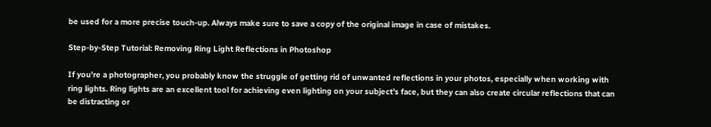be used for a more precise touch-up. Always make sure to save a copy of the original image in case of mistakes.

Step-by-Step Tutorial: Removing Ring Light Reflections in Photoshop

If you’re a photographer, you probably know the struggle of getting rid of unwanted reflections in your photos, especially when working with ring lights. Ring lights are an excellent tool for achieving even lighting on your subject’s face, but they can also create circular reflections that can be distracting or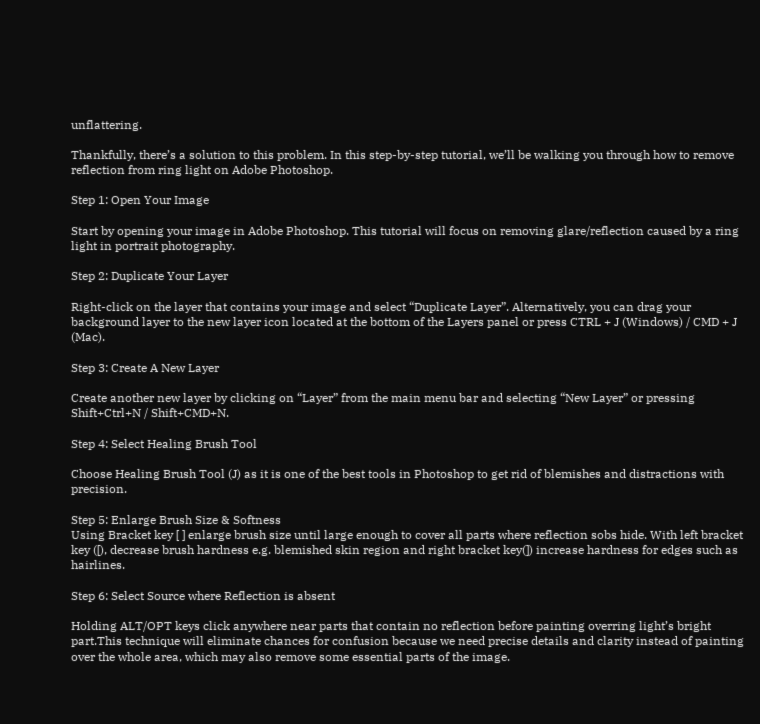unflattering.

Thankfully, there’s a solution to this problem. In this step-by-step tutorial, we’ll be walking you through how to remove reflection from ring light on Adobe Photoshop.

Step 1: Open Your Image

Start by opening your image in Adobe Photoshop. This tutorial will focus on removing glare/reflection caused by a ring light in portrait photography.

Step 2: Duplicate Your Layer

Right-click on the layer that contains your image and select “Duplicate Layer”. Alternatively, you can drag your background layer to the new layer icon located at the bottom of the Layers panel or press CTRL + J (Windows) / CMD + J (Mac).

Step 3: Create A New Layer

Create another new layer by clicking on “Layer” from the main menu bar and selecting “New Layer” or pressing Shift+Ctrl+N / Shift+CMD+N.

Step 4: Select Healing Brush Tool

Choose Healing Brush Tool (J) as it is one of the best tools in Photoshop to get rid of blemishes and distractions with precision.

Step 5: Enlarge Brush Size & Softness
Using Bracket key [ ] enlarge brush size until large enough to cover all parts where reflection sobs hide. With left bracket key ([), decrease brush hardness e.g. blemished skin region and right bracket key(]) increase hardness for edges such as hairlines.

Step 6: Select Source where Reflection is absent

Holding ALT/OPT keys click anywhere near parts that contain no reflection before painting overring light’s bright part.This technique will eliminate chances for confusion because we need precise details and clarity instead of painting over the whole area, which may also remove some essential parts of the image.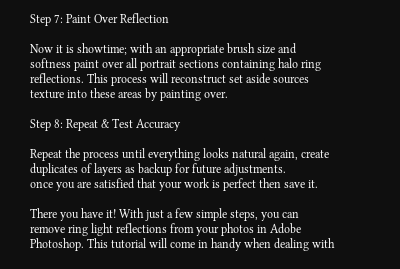Step 7: Paint Over Reflection

Now it is showtime; with an appropriate brush size and softness paint over all portrait sections containing halo ring reflections. This process will reconstruct set aside sources texture into these areas by painting over.

Step 8: Repeat & Test Accuracy

Repeat the process until everything looks natural again, create duplicates of layers as backup for future adjustments.
once you are satisfied that your work is perfect then save it.

There you have it! With just a few simple steps, you can remove ring light reflections from your photos in Adobe Photoshop. This tutorial will come in handy when dealing with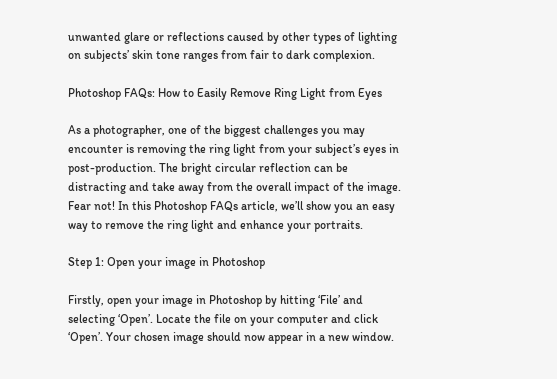unwanted glare or reflections caused by other types of lighting on subjects’ skin tone ranges from fair to dark complexion.

Photoshop FAQs: How to Easily Remove Ring Light from Eyes

As a photographer, one of the biggest challenges you may encounter is removing the ring light from your subject’s eyes in post-production. The bright circular reflection can be distracting and take away from the overall impact of the image. Fear not! In this Photoshop FAQs article, we’ll show you an easy way to remove the ring light and enhance your portraits.

Step 1: Open your image in Photoshop

Firstly, open your image in Photoshop by hitting ‘File’ and selecting ‘Open’. Locate the file on your computer and click ‘Open’. Your chosen image should now appear in a new window.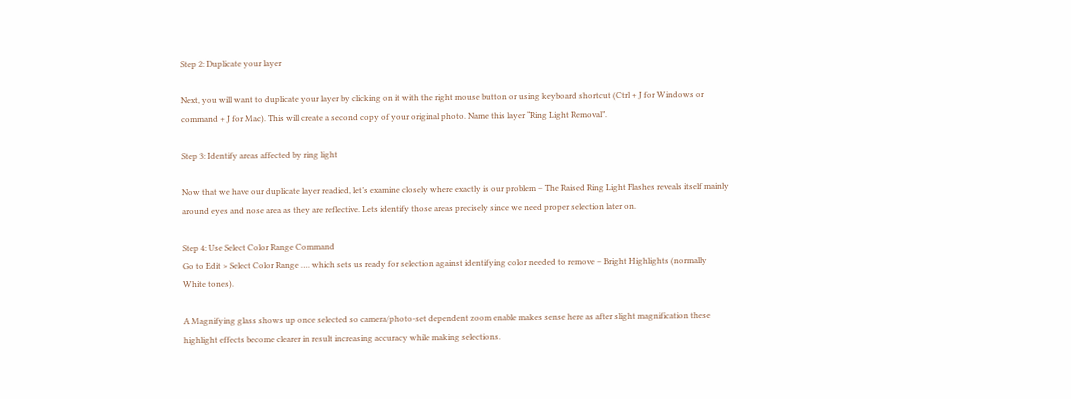Step 2: Duplicate your layer

Next, you will want to duplicate your layer by clicking on it with the right mouse button or using keyboard shortcut (Ctrl + J for Windows or command + J for Mac). This will create a second copy of your original photo. Name this layer “Ring Light Removal”.

Step 3: Identify areas affected by ring light

Now that we have our duplicate layer readied, let’s examine closely where exactly is our problem – The Raised Ring Light Flashes reveals itself mainly around eyes and nose area as they are reflective. Lets identify those areas precisely since we need proper selection later on.

Step 4: Use Select Color Range Command
Go to Edit > Select Color Range …. which sets us ready for selection against identifying color needed to remove – Bright Highlights (normally White tones).

A Magnifying glass shows up once selected so camera/photo-set dependent zoom enable makes sense here as after slight magnification these highlight effects become clearer in result increasing accuracy while making selections.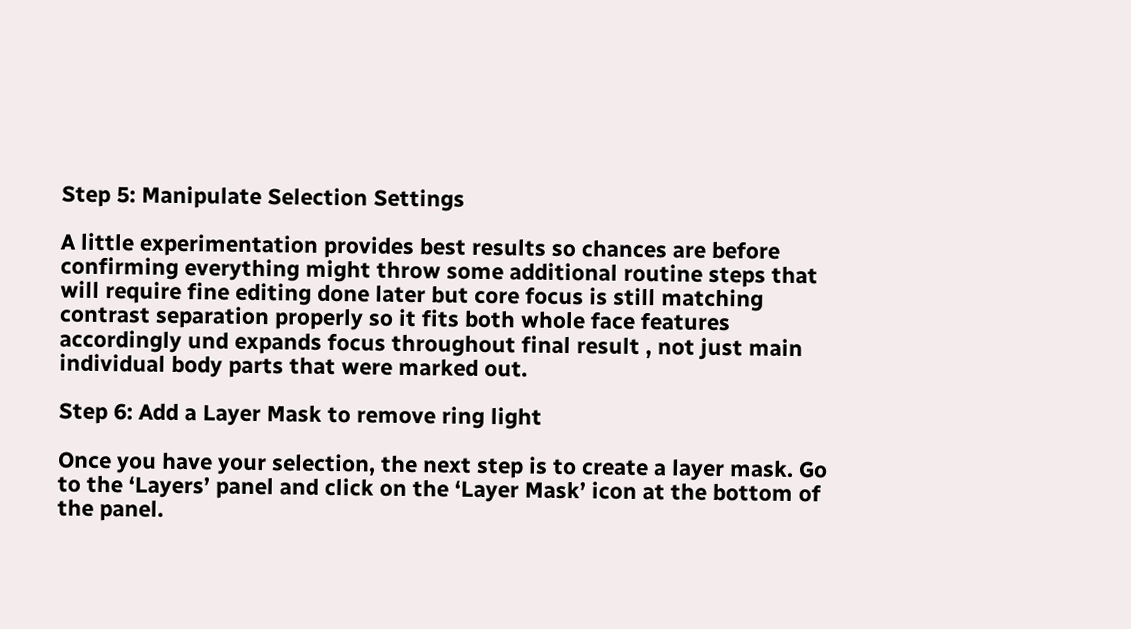Step 5: Manipulate Selection Settings

A little experimentation provides best results so chances are before confirming everything might throw some additional routine steps that will require fine editing done later but core focus is still matching contrast separation properly so it fits both whole face features accordingly und expands focus throughout final result , not just main individual body parts that were marked out.

Step 6: Add a Layer Mask to remove ring light

Once you have your selection, the next step is to create a layer mask. Go to the ‘Layers’ panel and click on the ‘Layer Mask’ icon at the bottom of the panel.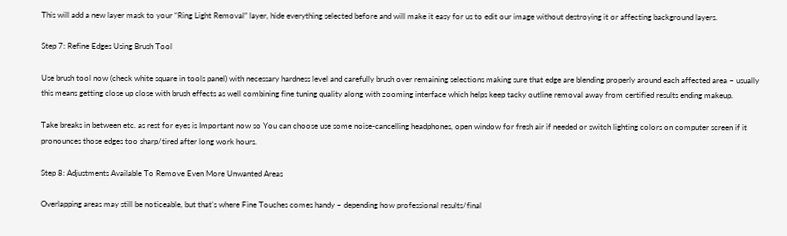This will add a new layer mask to your “Ring Light Removal” layer, hide everything selected before and will make it easy for us to edit our image without destroying it or affecting background layers.

Step 7: Refine Edges Using Brush Tool

Use brush tool now (check white square in tools panel) with necessary hardness level and carefully brush over remaining selections making sure that edge are blending properly around each affected area – usually this means getting close up close with brush effects as well combining fine tuning quality along with zooming interface which helps keep tacky outline removal away from certified results ending makeup.

Take breaks in between etc. as rest for eyes is Important now so You can choose use some noise-cancelling headphones, open window for fresh air if needed or switch lighting colors on computer screen if it pronounces those edges too sharp/tired after long work hours.

Step 8: Adjustments Available To Remove Even More Unwanted Areas

Overlapping areas may still be noticeable, but that’s where Fine Touches comes handy – depending how professional results/final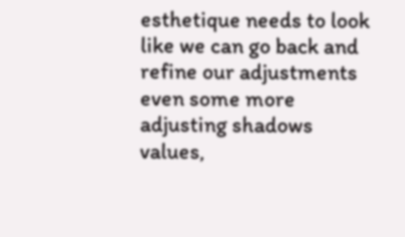esthetique needs to look like we can go back and refine our adjustments even some more adjusting shadows values,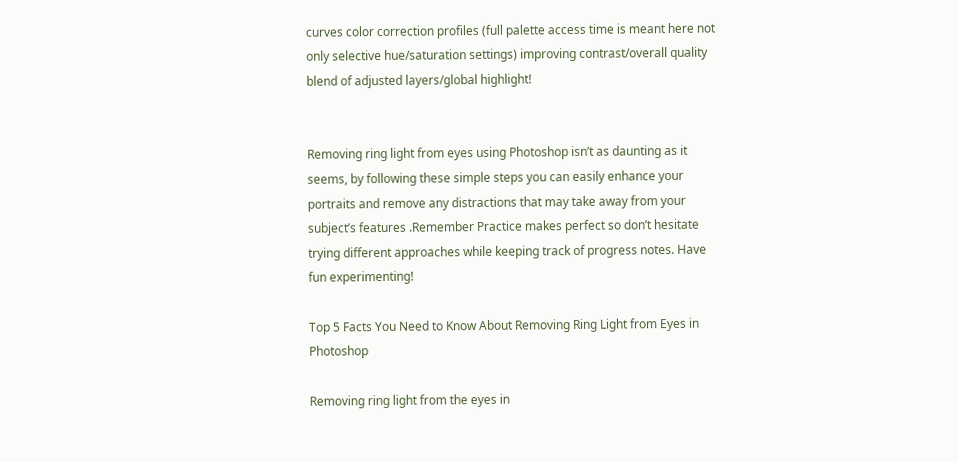curves color correction profiles (full palette access time is meant here not only selective hue/saturation settings) improving contrast/overall quality blend of adjusted layers/global highlight!


Removing ring light from eyes using Photoshop isn’t as daunting as it seems, by following these simple steps you can easily enhance your portraits and remove any distractions that may take away from your subject’s features .Remember Practice makes perfect so don’t hesitate trying different approaches while keeping track of progress notes. Have fun experimenting!

Top 5 Facts You Need to Know About Removing Ring Light from Eyes in Photoshop

Removing ring light from the eyes in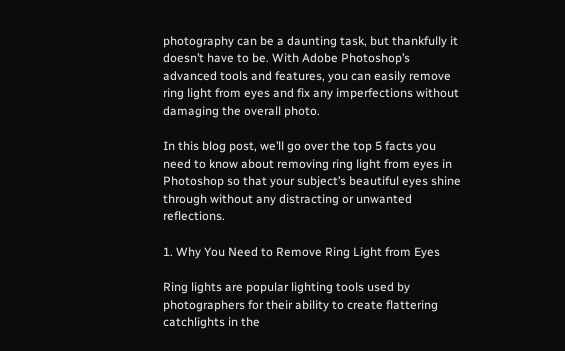photography can be a daunting task, but thankfully it doesn’t have to be. With Adobe Photoshop’s advanced tools and features, you can easily remove ring light from eyes and fix any imperfections without damaging the overall photo.

In this blog post, we’ll go over the top 5 facts you need to know about removing ring light from eyes in Photoshop so that your subject’s beautiful eyes shine through without any distracting or unwanted reflections.

1. Why You Need to Remove Ring Light from Eyes

Ring lights are popular lighting tools used by photographers for their ability to create flattering catchlights in the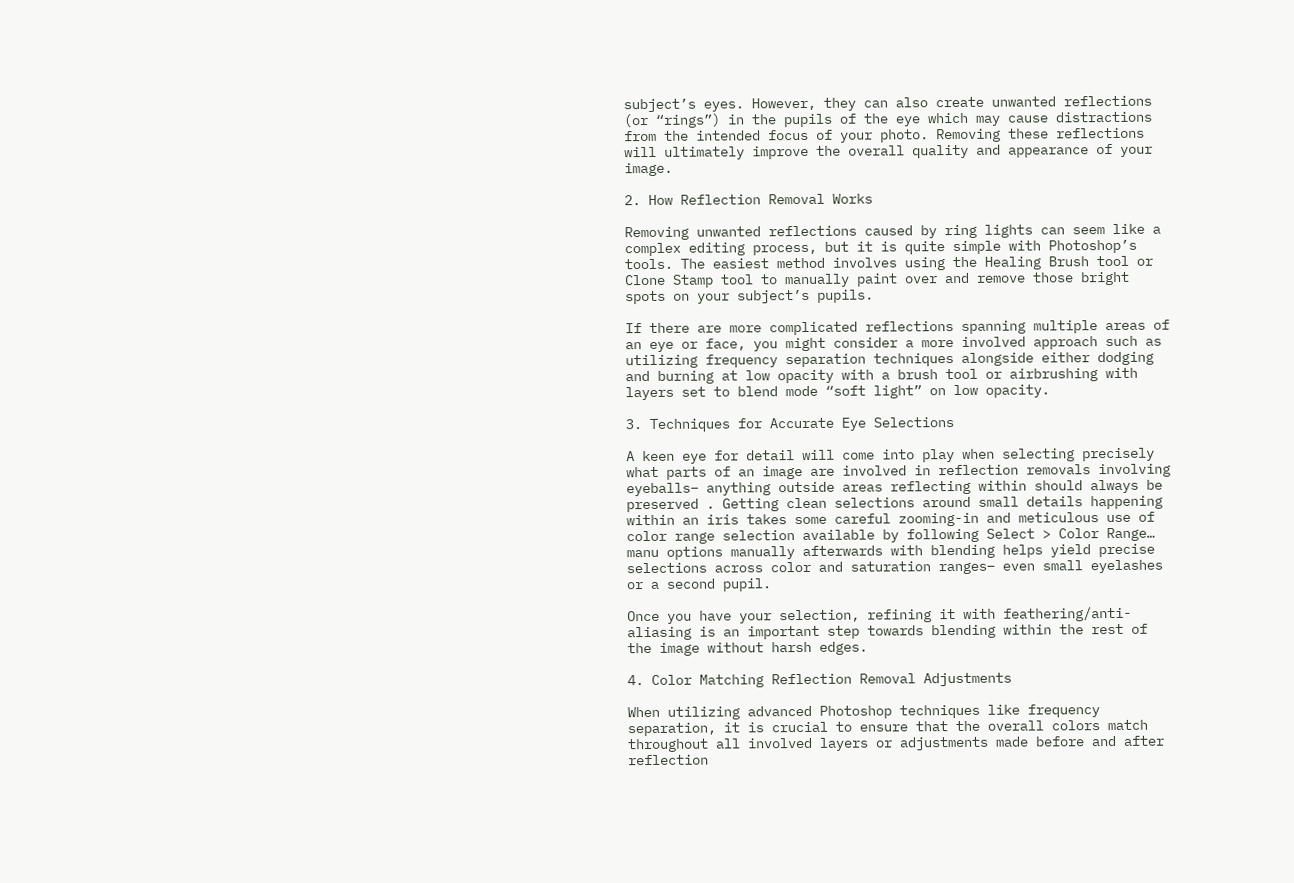subject’s eyes. However, they can also create unwanted reflections (or “rings”) in the pupils of the eye which may cause distractions from the intended focus of your photo. Removing these reflections will ultimately improve the overall quality and appearance of your image.

2. How Reflection Removal Works

Removing unwanted reflections caused by ring lights can seem like a complex editing process, but it is quite simple with Photoshop’s tools. The easiest method involves using the Healing Brush tool or Clone Stamp tool to manually paint over and remove those bright spots on your subject’s pupils.

If there are more complicated reflections spanning multiple areas of an eye or face, you might consider a more involved approach such as utilizing frequency separation techniques alongside either dodging and burning at low opacity with a brush tool or airbrushing with layers set to blend mode “soft light” on low opacity.

3. Techniques for Accurate Eye Selections

A keen eye for detail will come into play when selecting precisely what parts of an image are involved in reflection removals involving eyeballs– anything outside areas reflecting within should always be preserved . Getting clean selections around small details happening within an iris takes some careful zooming-in and meticulous use of color range selection available by following Select > Color Range… manu options manually afterwards with blending helps yield precise selections across color and saturation ranges– even small eyelashes or a second pupil.

Once you have your selection, refining it with feathering/anti-aliasing is an important step towards blending within the rest of the image without harsh edges.

4. Color Matching Reflection Removal Adjustments

When utilizing advanced Photoshop techniques like frequency separation, it is crucial to ensure that the overall colors match throughout all involved layers or adjustments made before and after reflection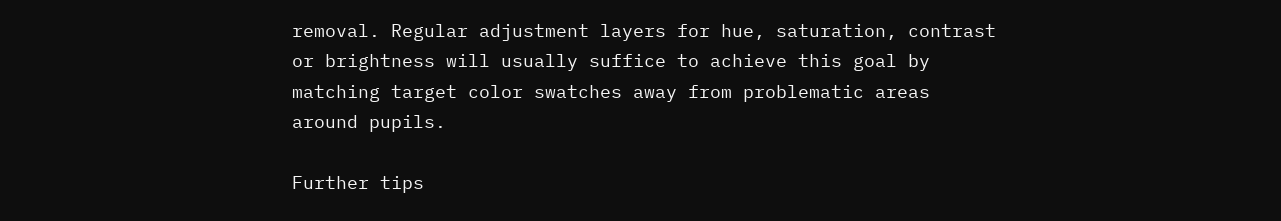removal. Regular adjustment layers for hue, saturation, contrast or brightness will usually suffice to achieve this goal by matching target color swatches away from problematic areas around pupils.

Further tips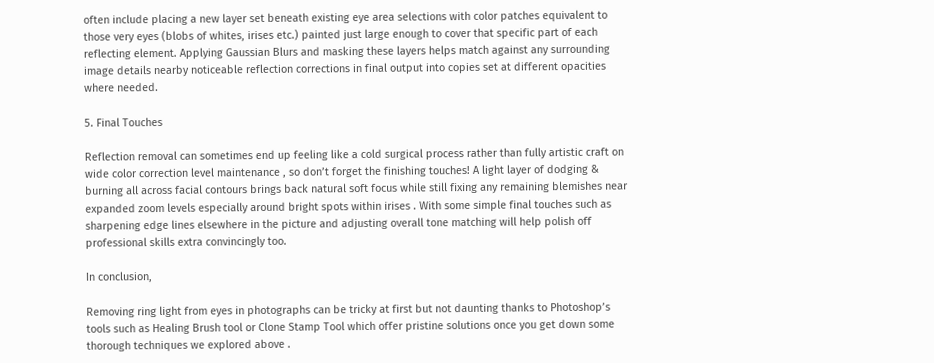often include placing a new layer set beneath existing eye area selections with color patches equivalent to those very eyes (blobs of whites, irises etc.) painted just large enough to cover that specific part of each reflecting element. Applying Gaussian Blurs and masking these layers helps match against any surrounding image details nearby noticeable reflection corrections in final output into copies set at different opacities where needed.

5. Final Touches

Reflection removal can sometimes end up feeling like a cold surgical process rather than fully artistic craft on wide color correction level maintenance , so don’t forget the finishing touches! A light layer of dodging & burning all across facial contours brings back natural soft focus while still fixing any remaining blemishes near expanded zoom levels especially around bright spots within irises . With some simple final touches such as sharpening edge lines elsewhere in the picture and adjusting overall tone matching will help polish off professional skills extra convincingly too.

In conclusion,

Removing ring light from eyes in photographs can be tricky at first but not daunting thanks to Photoshop’s tools such as Healing Brush tool or Clone Stamp Tool which offer pristine solutions once you get down some thorough techniques we explored above .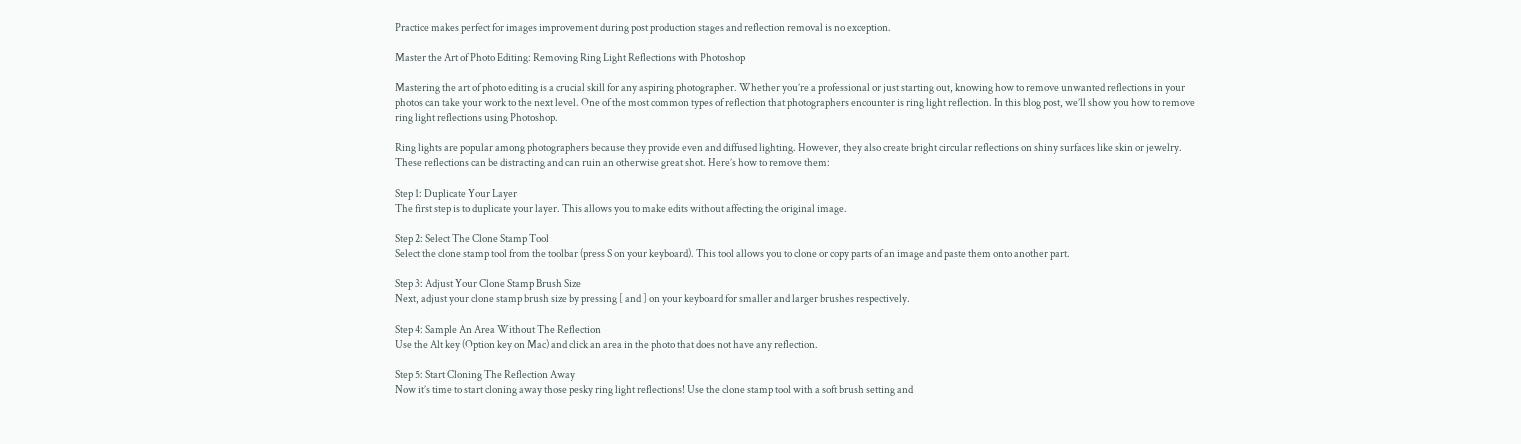Practice makes perfect for images improvement during post production stages and reflection removal is no exception.

Master the Art of Photo Editing: Removing Ring Light Reflections with Photoshop

Mastering the art of photo editing is a crucial skill for any aspiring photographer. Whether you’re a professional or just starting out, knowing how to remove unwanted reflections in your photos can take your work to the next level. One of the most common types of reflection that photographers encounter is ring light reflection. In this blog post, we’ll show you how to remove ring light reflections using Photoshop.

Ring lights are popular among photographers because they provide even and diffused lighting. However, they also create bright circular reflections on shiny surfaces like skin or jewelry. These reflections can be distracting and can ruin an otherwise great shot. Here’s how to remove them:

Step 1: Duplicate Your Layer
The first step is to duplicate your layer. This allows you to make edits without affecting the original image.

Step 2: Select The Clone Stamp Tool
Select the clone stamp tool from the toolbar (press S on your keyboard). This tool allows you to clone or copy parts of an image and paste them onto another part.

Step 3: Adjust Your Clone Stamp Brush Size
Next, adjust your clone stamp brush size by pressing [ and ] on your keyboard for smaller and larger brushes respectively.

Step 4: Sample An Area Without The Reflection
Use the Alt key (Option key on Mac) and click an area in the photo that does not have any reflection.

Step 5: Start Cloning The Reflection Away
Now it’s time to start cloning away those pesky ring light reflections! Use the clone stamp tool with a soft brush setting and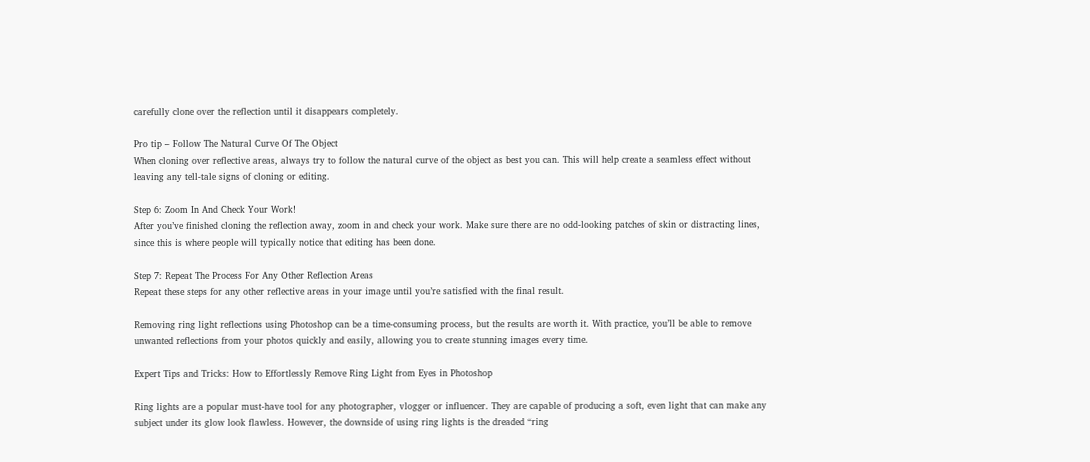carefully clone over the reflection until it disappears completely.

Pro tip – Follow The Natural Curve Of The Object
When cloning over reflective areas, always try to follow the natural curve of the object as best you can. This will help create a seamless effect without leaving any tell-tale signs of cloning or editing.

Step 6: Zoom In And Check Your Work!
After you’ve finished cloning the reflection away, zoom in and check your work. Make sure there are no odd-looking patches of skin or distracting lines, since this is where people will typically notice that editing has been done.

Step 7: Repeat The Process For Any Other Reflection Areas
Repeat these steps for any other reflective areas in your image until you’re satisfied with the final result.

Removing ring light reflections using Photoshop can be a time-consuming process, but the results are worth it. With practice, you’ll be able to remove unwanted reflections from your photos quickly and easily, allowing you to create stunning images every time.

Expert Tips and Tricks: How to Effortlessly Remove Ring Light from Eyes in Photoshop

Ring lights are a popular must-have tool for any photographer, vlogger or influencer. They are capable of producing a soft, even light that can make any subject under its glow look flawless. However, the downside of using ring lights is the dreaded “ring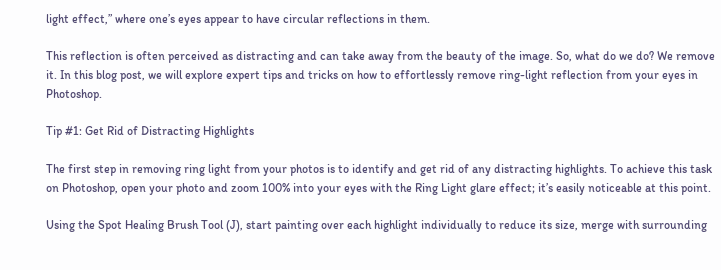light effect,” where one’s eyes appear to have circular reflections in them.

This reflection is often perceived as distracting and can take away from the beauty of the image. So, what do we do? We remove it. In this blog post, we will explore expert tips and tricks on how to effortlessly remove ring-light reflection from your eyes in Photoshop.

Tip #1: Get Rid of Distracting Highlights

The first step in removing ring light from your photos is to identify and get rid of any distracting highlights. To achieve this task on Photoshop, open your photo and zoom 100% into your eyes with the Ring Light glare effect; it’s easily noticeable at this point.

Using the Spot Healing Brush Tool (J), start painting over each highlight individually to reduce its size, merge with surrounding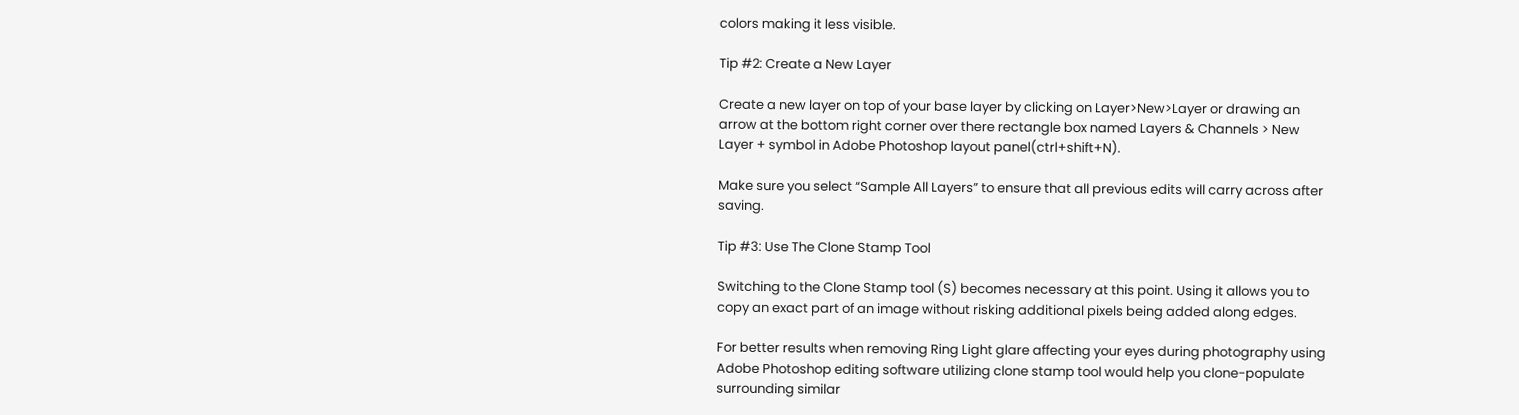colors making it less visible.

Tip #2: Create a New Layer

Create a new layer on top of your base layer by clicking on Layer>New>Layer or drawing an arrow at the bottom right corner over there rectangle box named Layers & Channels > New Layer + symbol in Adobe Photoshop layout panel(ctrl+shift+N).

Make sure you select “Sample All Layers” to ensure that all previous edits will carry across after saving.

Tip #3: Use The Clone Stamp Tool

Switching to the Clone Stamp tool (S) becomes necessary at this point. Using it allows you to copy an exact part of an image without risking additional pixels being added along edges.

For better results when removing Ring Light glare affecting your eyes during photography using Adobe Photoshop editing software utilizing clone stamp tool would help you clone-populate surrounding similar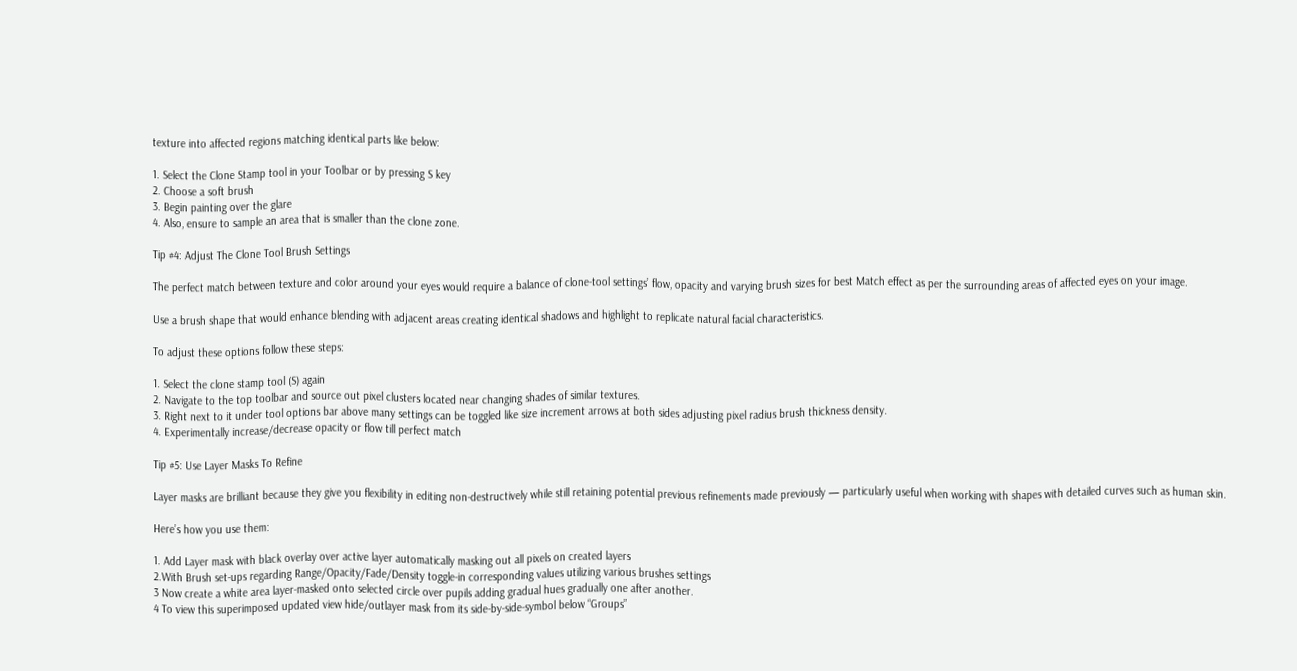texture into affected regions matching identical parts like below:

1. Select the Clone Stamp tool in your Toolbar or by pressing S key
2. Choose a soft brush
3. Begin painting over the glare
4. Also, ensure to sample an area that is smaller than the clone zone.

Tip #4: Adjust The Clone Tool Brush Settings

The perfect match between texture and color around your eyes would require a balance of clone-tool settings’ flow, opacity and varying brush sizes for best Match effect as per the surrounding areas of affected eyes on your image.

Use a brush shape that would enhance blending with adjacent areas creating identical shadows and highlight to replicate natural facial characteristics.

To adjust these options follow these steps:

1. Select the clone stamp tool (S) again
2. Navigate to the top toolbar and source out pixel clusters located near changing shades of similar textures.
3. Right next to it under tool options bar above many settings can be toggled like size increment arrows at both sides adjusting pixel radius brush thickness density.
4. Experimentally increase/decrease opacity or flow till perfect match

Tip #5: Use Layer Masks To Refine

Layer masks are brilliant because they give you flexibility in editing non-destructively while still retaining potential previous refinements made previously — particularly useful when working with shapes with detailed curves such as human skin.

Here’s how you use them:

1. Add Layer mask with black overlay over active layer automatically masking out all pixels on created layers
2.With Brush set-ups regarding Range/Opacity/Fade/Density toggle-in corresponding values utilizing various brushes settings
3 Now create a white area layer-masked onto selected circle over pupils adding gradual hues gradually one after another.
4 To view this superimposed updated view hide/outlayer mask from its side-by-side-symbol below “Groups”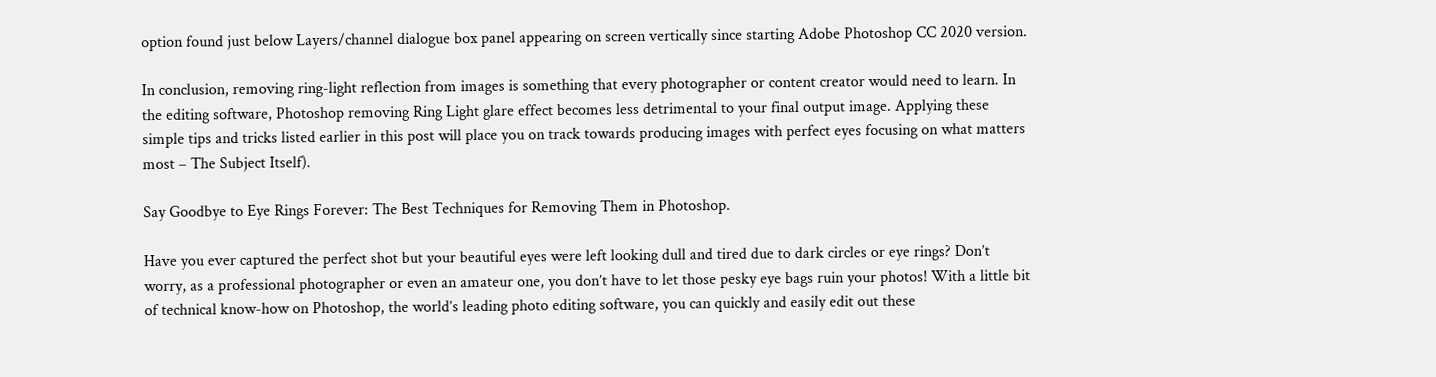option found just below Layers/channel dialogue box panel appearing on screen vertically since starting Adobe Photoshop CC 2020 version.

In conclusion, removing ring-light reflection from images is something that every photographer or content creator would need to learn. In the editing software, Photoshop removing Ring Light glare effect becomes less detrimental to your final output image. Applying these simple tips and tricks listed earlier in this post will place you on track towards producing images with perfect eyes focusing on what matters most – The Subject Itself).

Say Goodbye to Eye Rings Forever: The Best Techniques for Removing Them in Photoshop.

Have you ever captured the perfect shot but your beautiful eyes were left looking dull and tired due to dark circles or eye rings? Don’t worry, as a professional photographer or even an amateur one, you don’t have to let those pesky eye bags ruin your photos! With a little bit of technical know-how on Photoshop, the world’s leading photo editing software, you can quickly and easily edit out these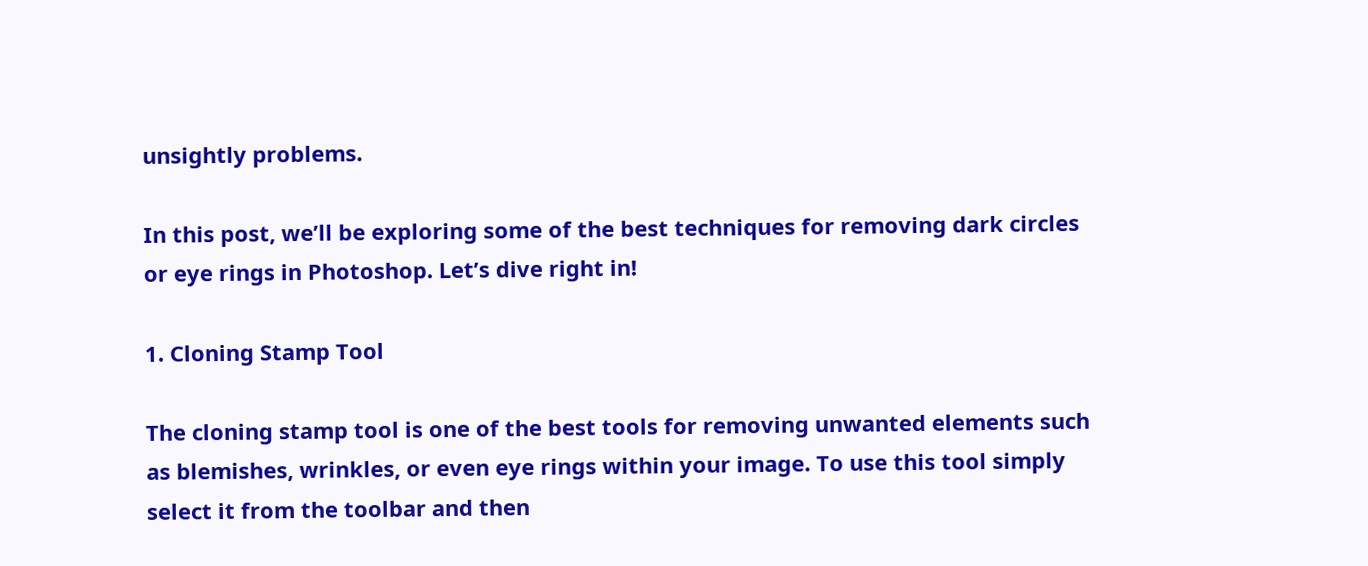unsightly problems.

In this post, we’ll be exploring some of the best techniques for removing dark circles or eye rings in Photoshop. Let’s dive right in!

1. Cloning Stamp Tool

The cloning stamp tool is one of the best tools for removing unwanted elements such as blemishes, wrinkles, or even eye rings within your image. To use this tool simply select it from the toolbar and then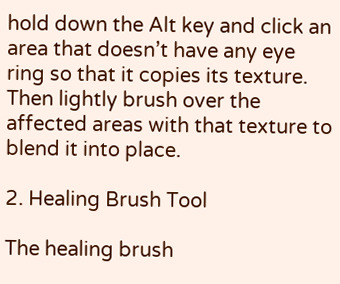hold down the Alt key and click an area that doesn’t have any eye ring so that it copies its texture. Then lightly brush over the affected areas with that texture to blend it into place.

2. Healing Brush Tool

The healing brush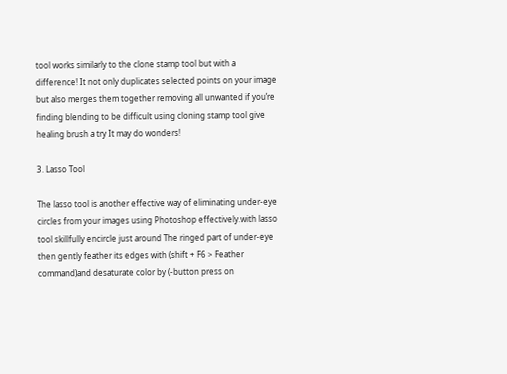tool works similarly to the clone stamp tool but with a difference! It not only duplicates selected points on your image but also merges them together removing all unwanted if you’re finding blending to be difficult using cloning stamp tool give healing brush a try It may do wonders!

3. Lasso Tool

The lasso tool is another effective way of eliminating under-eye circles from your images using Photoshop effectively.with lasso tool skillfully encircle just around The ringed part of under-eye then gently feather its edges with (shift + F6 > Feather command)and desaturate color by (-button press on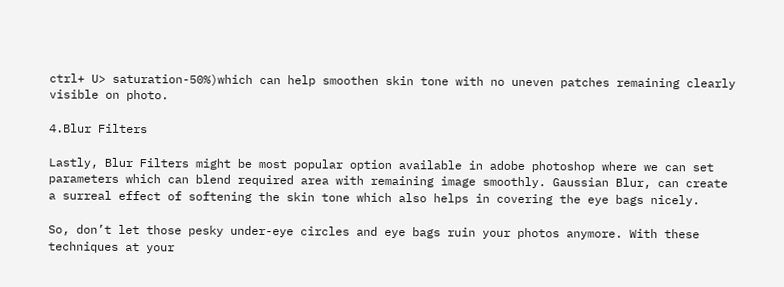ctrl+ U> saturation-50%)which can help smoothen skin tone with no uneven patches remaining clearly visible on photo.

4.Blur Filters

Lastly, Blur Filters might be most popular option available in adobe photoshop where we can set parameters which can blend required area with remaining image smoothly. Gaussian Blur, can create a surreal effect of softening the skin tone which also helps in covering the eye bags nicely.

So, don’t let those pesky under-eye circles and eye bags ruin your photos anymore. With these techniques at your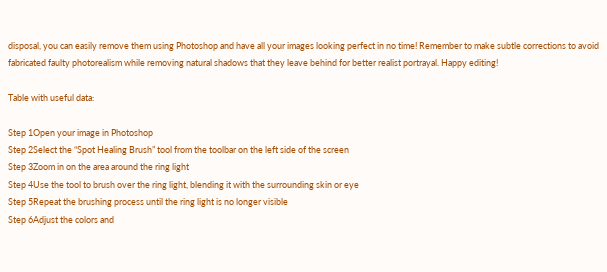disposal, you can easily remove them using Photoshop and have all your images looking perfect in no time! Remember to make subtle corrections to avoid fabricated faulty photorealism while removing natural shadows that they leave behind for better realist portrayal. Happy editing!

Table with useful data:

Step 1Open your image in Photoshop
Step 2Select the “Spot Healing Brush” tool from the toolbar on the left side of the screen
Step 3Zoom in on the area around the ring light
Step 4Use the tool to brush over the ring light, blending it with the surrounding skin or eye
Step 5Repeat the brushing process until the ring light is no longer visible
Step 6Adjust the colors and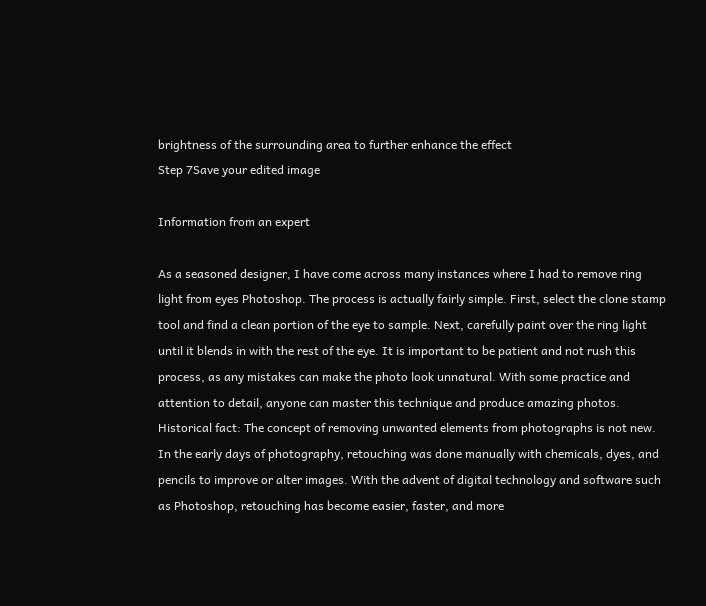brightness of the surrounding area to further enhance the effect
Step 7Save your edited image

Information from an expert

As a seasoned designer, I have come across many instances where I had to remove ring light from eyes Photoshop. The process is actually fairly simple. First, select the clone stamp tool and find a clean portion of the eye to sample. Next, carefully paint over the ring light until it blends in with the rest of the eye. It is important to be patient and not rush this process, as any mistakes can make the photo look unnatural. With some practice and attention to detail, anyone can master this technique and produce amazing photos.
Historical fact: The concept of removing unwanted elements from photographs is not new. In the early days of photography, retouching was done manually with chemicals, dyes, and pencils to improve or alter images. With the advent of digital technology and software such as Photoshop, retouching has become easier, faster, and more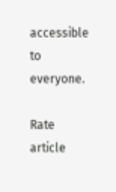accessible to everyone.

Rate article